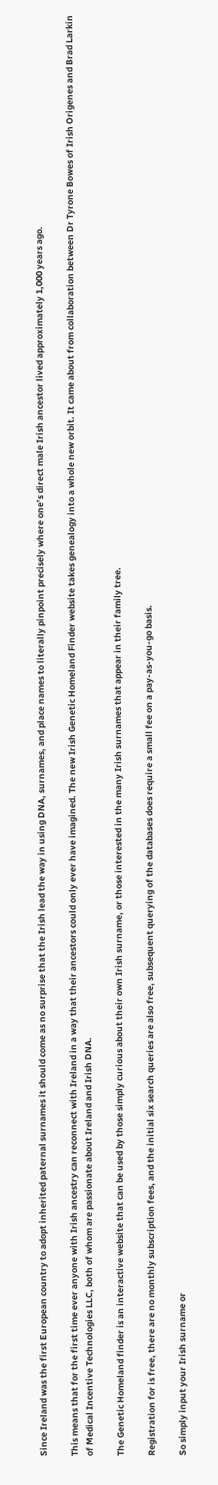Since Ireland was the first European country to adopt inherited paternal surnames it should come as no surprise that the Irish lead the way in using DNA, surnames, and place names to literally pinpoint precisely where one’s direct male Irish ancestor lived approximately 1,000 years ago.

This means that for the first time ever anyone with Irish ancestry can reconnect with Ireland in a way that their ancestors could only ever have imagined. The new Irish Genetic Homeland Finder website takes genealogy into a whole new orbit. It came about from collaboration between Dr Tyrone Bowes of Irish Origenes and Brad Larkin of Medical Incentive Technologies LLC, both of whom are passionate about Ireland and Irish DNA.

The Genetic Homeland finder is an interactive website that can be used by those simply curious about their own Irish surname, or those interested in the many Irish surnames that appear in their family tree.

Registration for is free, there are no monthly subscription fees, and the initial six search queries are also free, subsequent querying of the databases does require a small fee on a pay-as-you-go basis.

So simply input your Irish surname or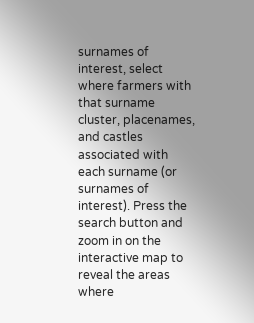surnames of interest, select where farmers with that surname cluster, placenames, and castles associated with each surname (or surnames of interest). Press the search button and zoom in on the interactive map to reveal the areas where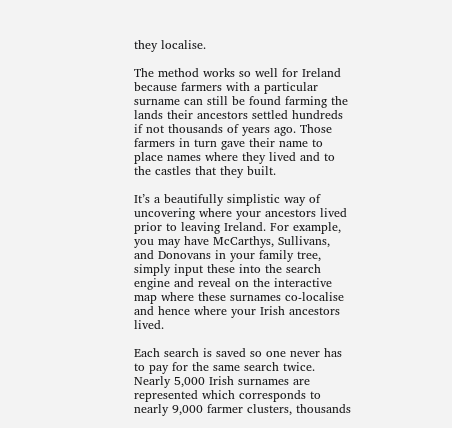they localise.

The method works so well for Ireland because farmers with a particular surname can still be found farming the lands their ancestors settled hundreds if not thousands of years ago. Those farmers in turn gave their name to place names where they lived and to the castles that they built.

It’s a beautifully simplistic way of uncovering where your ancestors lived prior to leaving Ireland. For example, you may have McCarthys, Sullivans, and Donovans in your family tree, simply input these into the search engine and reveal on the interactive map where these surnames co-localise and hence where your Irish ancestors lived.

Each search is saved so one never has to pay for the same search twice. Nearly 5,000 Irish surnames are represented which corresponds to nearly 9,000 farmer clusters, thousands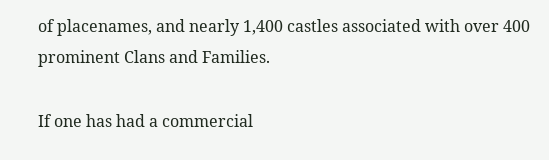of placenames, and nearly 1,400 castles associated with over 400 prominent Clans and Families.

If one has had a commercial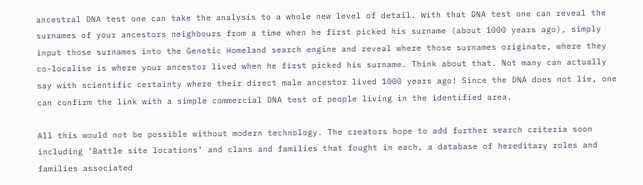ancestral DNA test one can take the analysis to a whole new level of detail. With that DNA test one can reveal the surnames of your ancestors neighbours from a time when he first picked his surname (about 1000 years ago), simply input those surnames into the Genetic Homeland search engine and reveal where those surnames originate, where they co-localise is where your ancestor lived when he first picked his surname. Think about that. Not many can actually say with scientific certainty where their direct male ancestor lived 1000 years ago! Since the DNA does not lie, one can confirm the link with a simple commercial DNA test of people living in the identified area.

All this would not be possible without modern technology. The creators hope to add further search criteria soon including ‘Battle site locations’ and clans and families that fought in each, a database of hereditary roles and families associated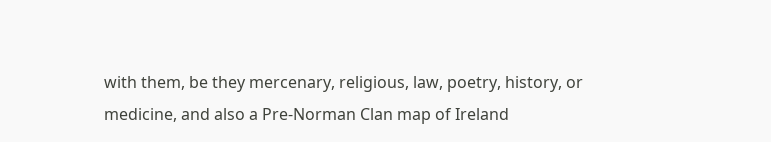with them, be they mercenary, religious, law, poetry, history, or medicine, and also a Pre-Norman Clan map of Ireland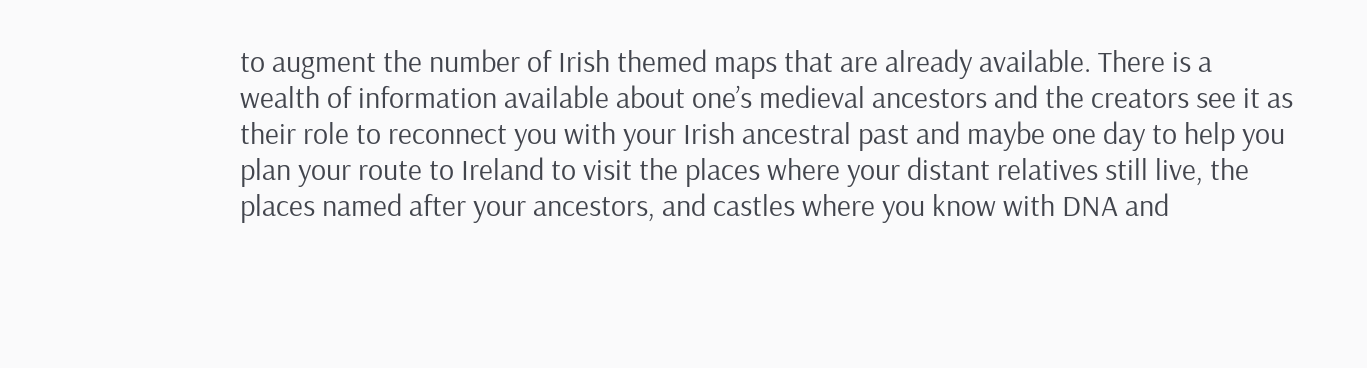to augment the number of Irish themed maps that are already available. There is a wealth of information available about one’s medieval ancestors and the creators see it as their role to reconnect you with your Irish ancestral past and maybe one day to help you plan your route to Ireland to visit the places where your distant relatives still live, the places named after your ancestors, and castles where you know with DNA and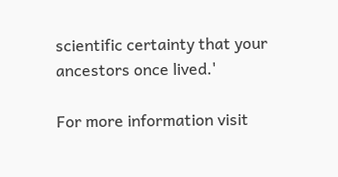scientific certainty that your ancestors once lived.'

For more information visit